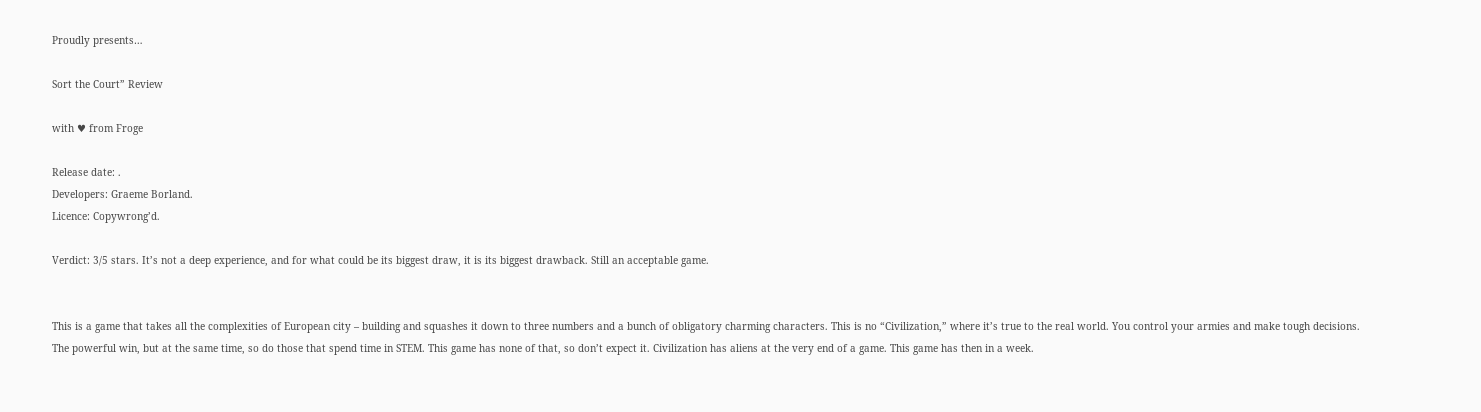Proudly presents…

Sort the Court” Review

with ♥ from Froge

Release date: .
Developers: Graeme Borland.
Licence: Copywrong’d.

Verdict: 3/5 stars. It’s not a deep experience, and for what could be its biggest draw, it is its biggest drawback. Still an acceptable game.


This is a game that takes all the complexities of European city – building and squashes it down to three numbers and a bunch of obligatory charming characters. This is no “Civilization,” where it’s true to the real world. You control your armies and make tough decisions. The powerful win, but at the same time, so do those that spend time in STEM. This game has none of that, so don’t expect it. Civilization has aliens at the very end of a game. This game has then in a week.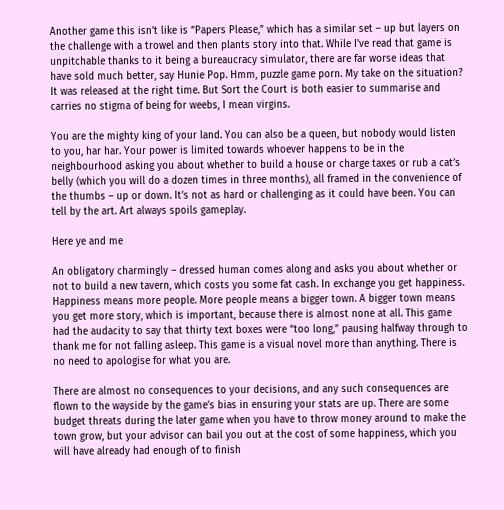Another game this isn’t like is “Papers Please,” which has a similar set – up but layers on the challenge with a trowel and then plants story into that. While I’ve read that game is unpitchable thanks to it being a bureaucracy simulator, there are far worse ideas that have sold much better, say Hunie Pop. Hmm, puzzle game porn. My take on the situation? It was released at the right time. But Sort the Court is both easier to summarise and carries no stigma of being for weebs, I mean virgins.

You are the mighty king of your land. You can also be a queen, but nobody would listen to you, har har. Your power is limited towards whoever happens to be in the neighbourhood asking you about whether to build a house or charge taxes or rub a cat’s belly (which you will do a dozen times in three months), all framed in the convenience of the thumbs – up or down. It’s not as hard or challenging as it could have been. You can tell by the art. Art always spoils gameplay.

Here ye and me

An obligatory charmingly – dressed human comes along and asks you about whether or not to build a new tavern, which costs you some fat cash. In exchange you get happiness. Happiness means more people. More people means a bigger town. A bigger town means you get more story, which is important, because there is almost none at all. This game had the audacity to say that thirty text boxes were “too long,” pausing halfway through to thank me for not falling asleep. This game is a visual novel more than anything. There is no need to apologise for what you are.

There are almost no consequences to your decisions, and any such consequences are flown to the wayside by the game’s bias in ensuring your stats are up. There are some budget threats during the later game when you have to throw money around to make the town grow, but your advisor can bail you out at the cost of some happiness, which you will have already had enough of to finish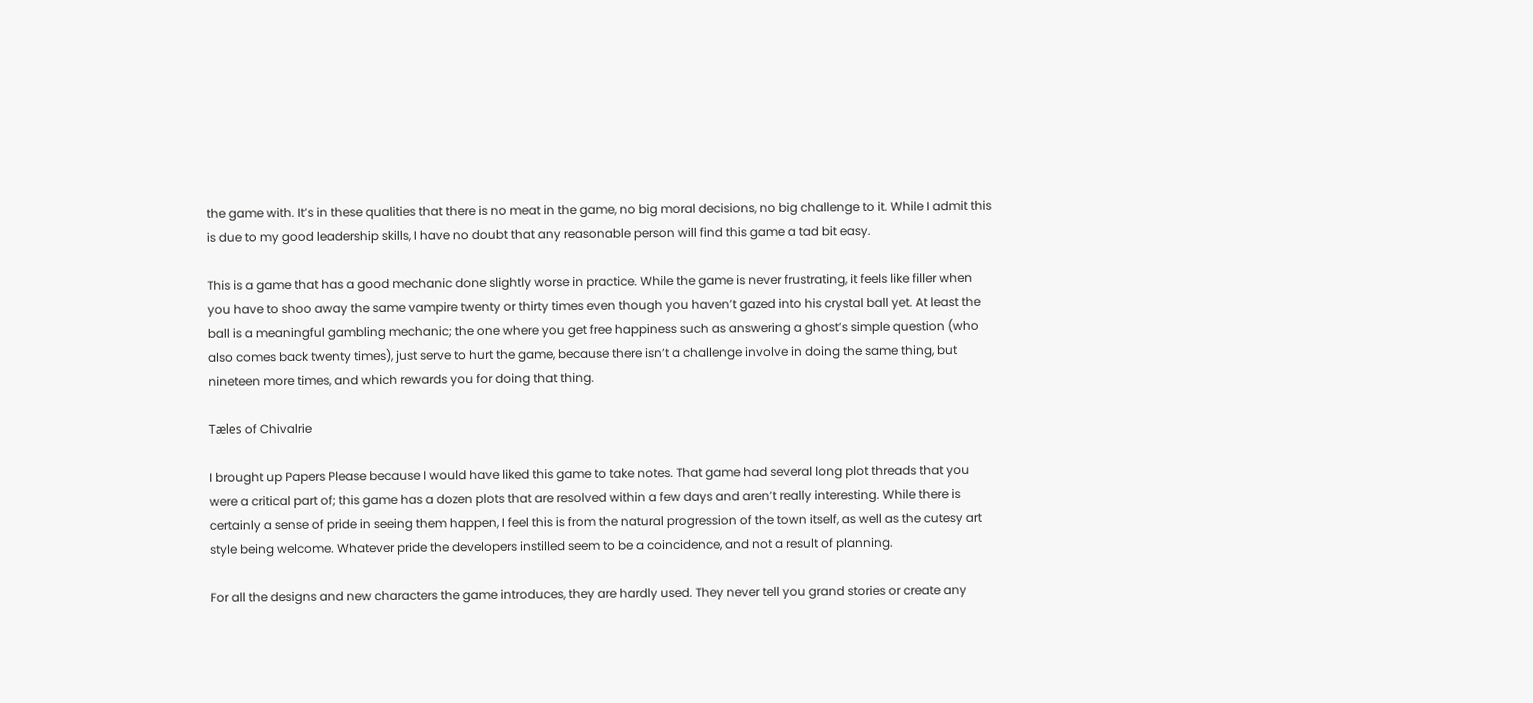the game with. It’s in these qualities that there is no meat in the game, no big moral decisions, no big challenge to it. While I admit this is due to my good leadership skills, I have no doubt that any reasonable person will find this game a tad bit easy.

This is a game that has a good mechanic done slightly worse in practice. While the game is never frustrating, it feels like filler when you have to shoo away the same vampire twenty or thirty times even though you haven’t gazed into his crystal ball yet. At least the ball is a meaningful gambling mechanic; the one where you get free happiness such as answering a ghost’s simple question (who also comes back twenty times), just serve to hurt the game, because there isn’t a challenge involve in doing the same thing, but nineteen more times, and which rewards you for doing that thing.

Tæles of Chivalrie

I brought up Papers Please because I would have liked this game to take notes. That game had several long plot threads that you were a critical part of; this game has a dozen plots that are resolved within a few days and aren’t really interesting. While there is certainly a sense of pride in seeing them happen, I feel this is from the natural progression of the town itself, as well as the cutesy art style being welcome. Whatever pride the developers instilled seem to be a coincidence, and not a result of planning.

For all the designs and new characters the game introduces, they are hardly used. They never tell you grand stories or create any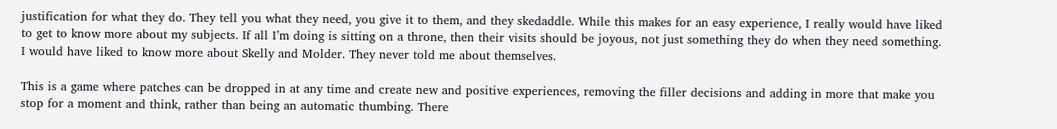justification for what they do. They tell you what they need, you give it to them, and they skedaddle. While this makes for an easy experience, I really would have liked to get to know more about my subjects. If all I’m doing is sitting on a throne, then their visits should be joyous, not just something they do when they need something. I would have liked to know more about Skelly and Molder. They never told me about themselves.

This is a game where patches can be dropped in at any time and create new and positive experiences, removing the filler decisions and adding in more that make you stop for a moment and think, rather than being an automatic thumbing. There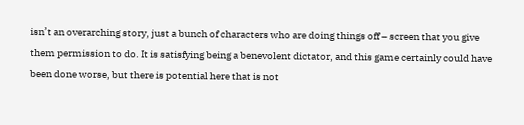isn’t an overarching story, just a bunch of characters who are doing things off – screen that you give them permission to do. It is satisfying being a benevolent dictator, and this game certainly could have been done worse, but there is potential here that is not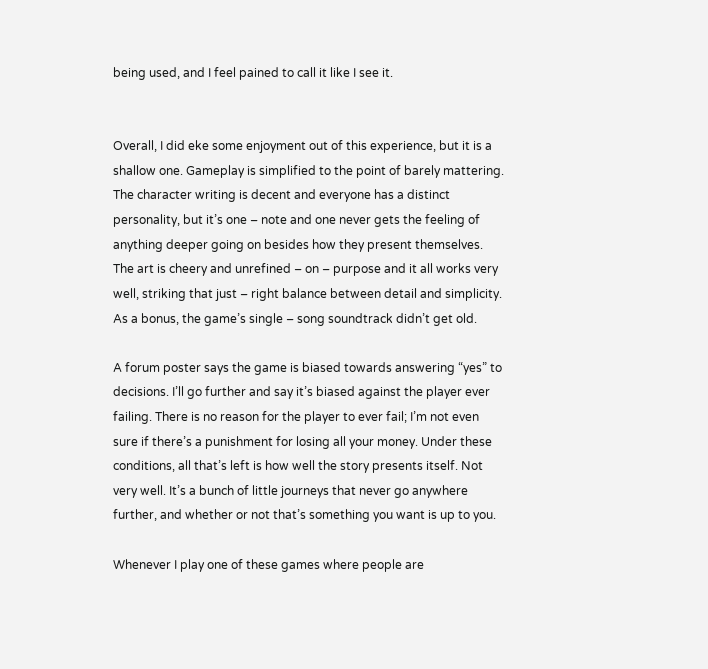being used, and I feel pained to call it like I see it.


Overall, I did eke some enjoyment out of this experience, but it is a shallow one. Gameplay is simplified to the point of barely mattering. The character writing is decent and everyone has a distinct personality, but it’s one – note and one never gets the feeling of anything deeper going on besides how they present themselves. The art is cheery and unrefined – on – purpose and it all works very well, striking that just – right balance between detail and simplicity. As a bonus, the game’s single – song soundtrack didn’t get old.

A forum poster says the game is biased towards answering “yes” to decisions. I’ll go further and say it’s biased against the player ever failing. There is no reason for the player to ever fail; I’m not even sure if there’s a punishment for losing all your money. Under these conditions, all that’s left is how well the story presents itself. Not very well. It’s a bunch of little journeys that never go anywhere further, and whether or not that’s something you want is up to you.

Whenever I play one of these games where people are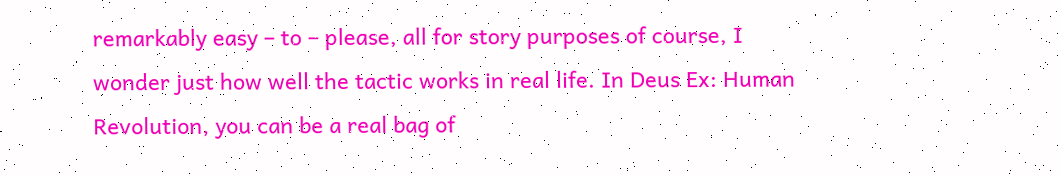remarkably easy – to – please, all for story purposes of course, I wonder just how well the tactic works in real life. In Deus Ex: Human Revolution, you can be a real bag of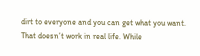dirt to everyone and you can get what you want. That doesn’t work in real life. While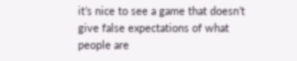it’s nice to see a game that doesn’t give false expectations of what people are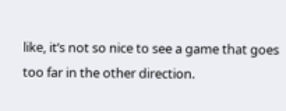like, it’s not so nice to see a game that goes too far in the other direction.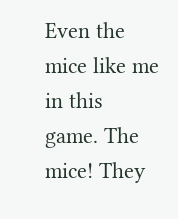Even the mice like me in this game. The mice! They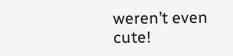weren’t even cute!